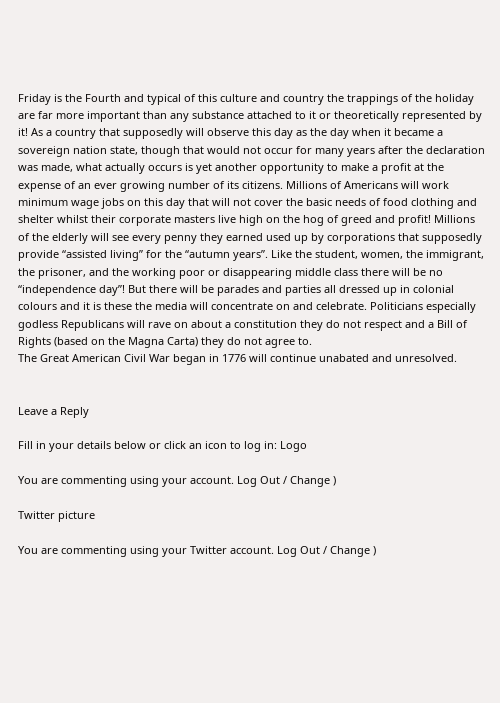Friday is the Fourth and typical of this culture and country the trappings of the holiday are far more important than any substance attached to it or theoretically represented by it! As a country that supposedly will observe this day as the day when it became a sovereign nation state, though that would not occur for many years after the declaration was made, what actually occurs is yet another opportunity to make a profit at the expense of an ever growing number of its citizens. Millions of Americans will work minimum wage jobs on this day that will not cover the basic needs of food clothing and shelter whilst their corporate masters live high on the hog of greed and profit! Millions of the elderly will see every penny they earned used up by corporations that supposedly provide “assisted living” for the “autumn years”. Like the student, women, the immigrant, the prisoner, and the working poor or disappearing middle class there will be no “independence day”! But there will be parades and parties all dressed up in colonial colours and it is these the media will concentrate on and celebrate. Politicians especially godless Republicans will rave on about a constitution they do not respect and a Bill of Rights (based on the Magna Carta) they do not agree to.
The Great American Civil War began in 1776 will continue unabated and unresolved.


Leave a Reply

Fill in your details below or click an icon to log in: Logo

You are commenting using your account. Log Out / Change )

Twitter picture

You are commenting using your Twitter account. Log Out / Change )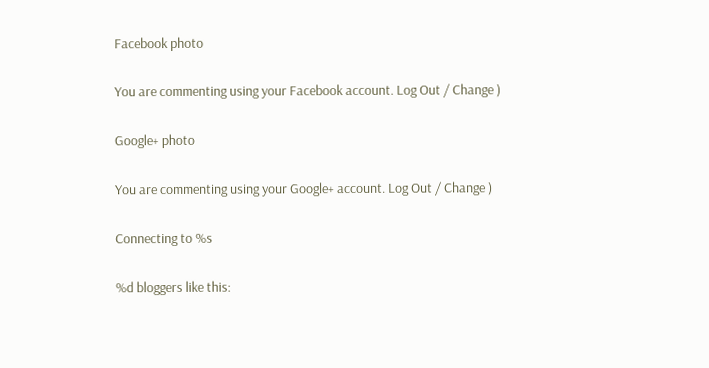Facebook photo

You are commenting using your Facebook account. Log Out / Change )

Google+ photo

You are commenting using your Google+ account. Log Out / Change )

Connecting to %s

%d bloggers like this: